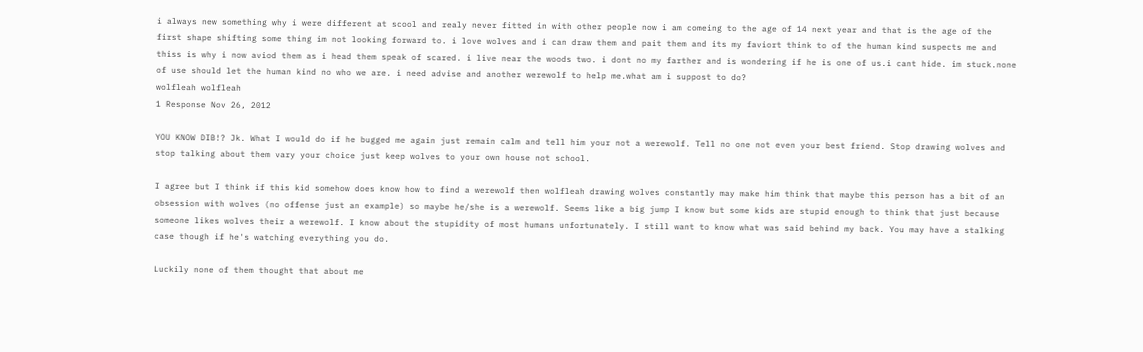i always new something why i were different at scool and realy never fitted in with other people now i am comeing to the age of 14 next year and that is the age of the first shape shifting some thing im not looking forward to. i love wolves and i can draw them and pait them and its my faviort think to of the human kind suspects me and thiss is why i now aviod them as i head them speak of scared. i live near the woods two. i dont no my farther and is wondering if he is one of us.i cant hide. im stuck.none of use should let the human kind no who we are. i need advise and another werewolf to help me.what am i suppost to do?
wolfleah wolfleah
1 Response Nov 26, 2012

YOU KNOW DIB!? Jk. What I would do if he bugged me again just remain calm and tell him your not a werewolf. Tell no one not even your best friend. Stop drawing wolves and stop talking about them vary your choice just keep wolves to your own house not school.

I agree but I think if this kid somehow does know how to find a werewolf then wolfleah drawing wolves constantly may make him think that maybe this person has a bit of an obsession with wolves (no offense just an example) so maybe he/she is a werewolf. Seems like a big jump I know but some kids are stupid enough to think that just because someone likes wolves their a werewolf. I know about the stupidity of most humans unfortunately. I still want to know what was said behind my back. You may have a stalking case though if he's watching everything you do.

Luckily none of them thought that about me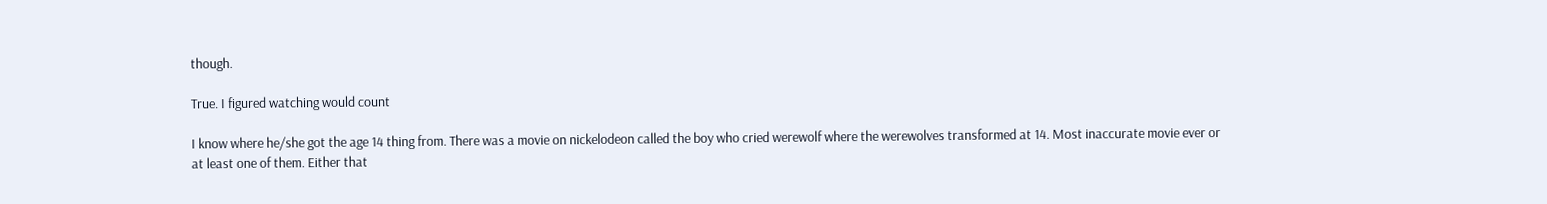though.

True. I figured watching would count

I know where he/she got the age 14 thing from. There was a movie on nickelodeon called the boy who cried werewolf where the werewolves transformed at 14. Most inaccurate movie ever or at least one of them. Either that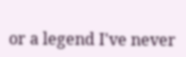or a legend I've never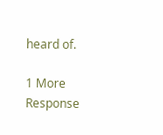heard of.

1 More Response